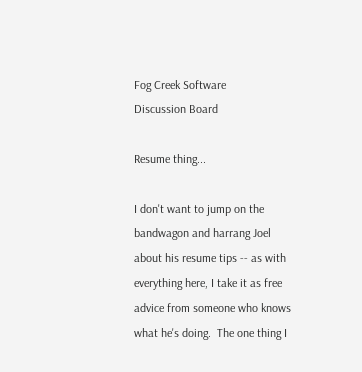Fog Creek Software
Discussion Board

Resume thing...

I don't want to jump on the bandwagon and harrang Joel about his resume tips -- as with everything here, I take it as free advice from someone who knows what he's doing.  The one thing I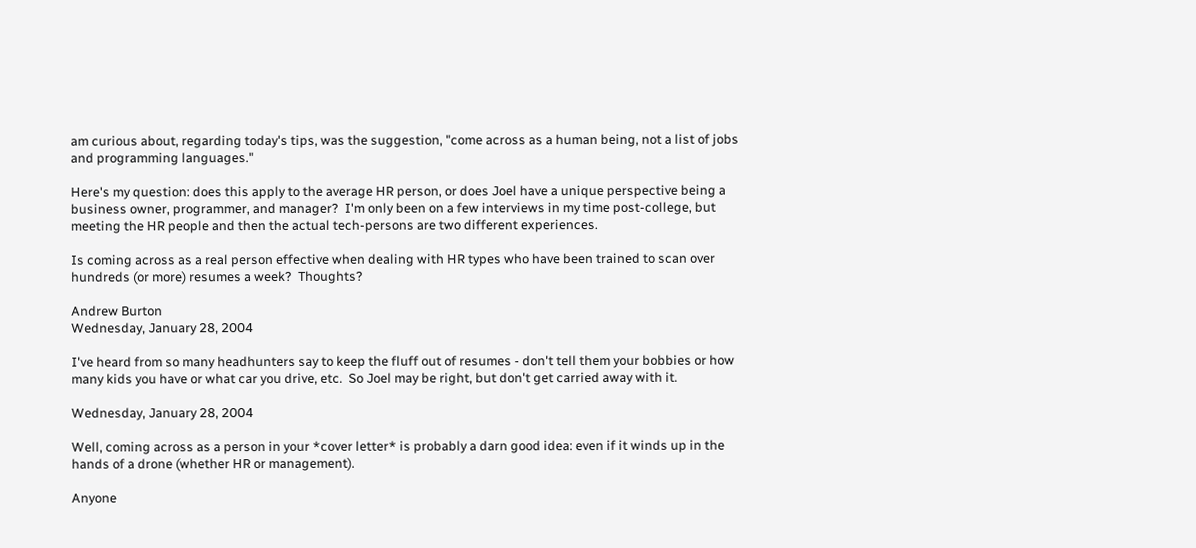am curious about, regarding today's tips, was the suggestion, "come across as a human being, not a list of jobs and programming languages."

Here's my question: does this apply to the average HR person, or does Joel have a unique perspective being a business owner, programmer, and manager?  I'm only been on a few interviews in my time post-college, but meeting the HR people and then the actual tech-persons are two different experiences.

Is coming across as a real person effective when dealing with HR types who have been trained to scan over hundreds (or more) resumes a week?  Thoughts?

Andrew Burton
Wednesday, January 28, 2004

I've heard from so many headhunters say to keep the fluff out of resumes - don't tell them your bobbies or how many kids you have or what car you drive, etc.  So Joel may be right, but don't get carried away with it.

Wednesday, January 28, 2004

Well, coming across as a person in your *cover letter* is probably a darn good idea: even if it winds up in the hands of a drone (whether HR or management).

Anyone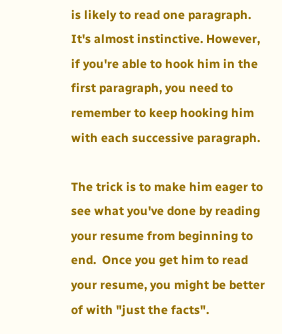is likely to read one paragraph. It's almost instinctive. However, if you're able to hook him in the first paragraph, you need to remember to keep hooking him with each successive paragraph.

The trick is to make him eager to see what you've done by reading your resume from beginning to end.  Once you get him to read your resume, you might be better of with "just the facts".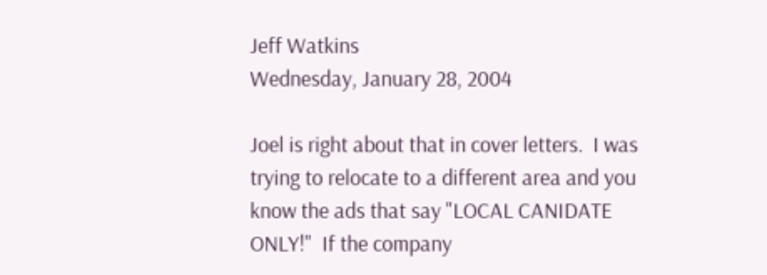Jeff Watkins
Wednesday, January 28, 2004

Joel is right about that in cover letters.  I was trying to relocate to a different area and you know the ads that say "LOCAL CANIDATE ONLY!"  If the company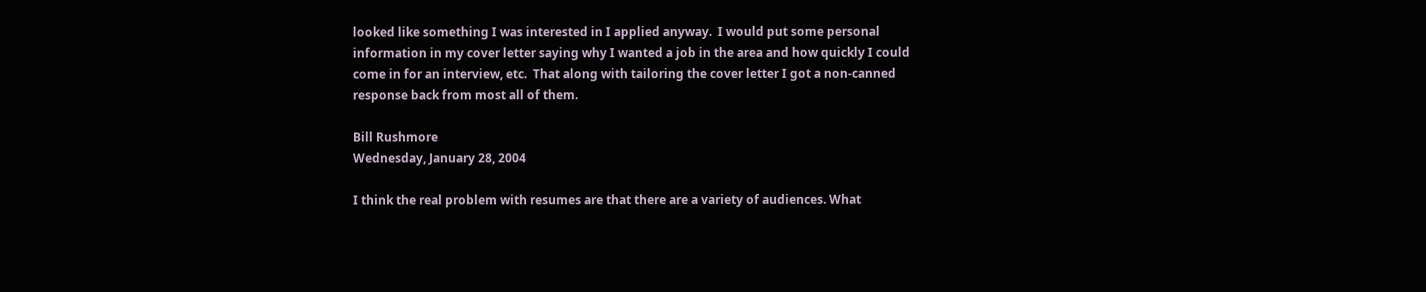looked like something I was interested in I applied anyway.  I would put some personal information in my cover letter saying why I wanted a job in the area and how quickly I could come in for an interview, etc.  That along with tailoring the cover letter I got a non-canned response back from most all of them.

Bill Rushmore
Wednesday, January 28, 2004

I think the real problem with resumes are that there are a variety of audiences. What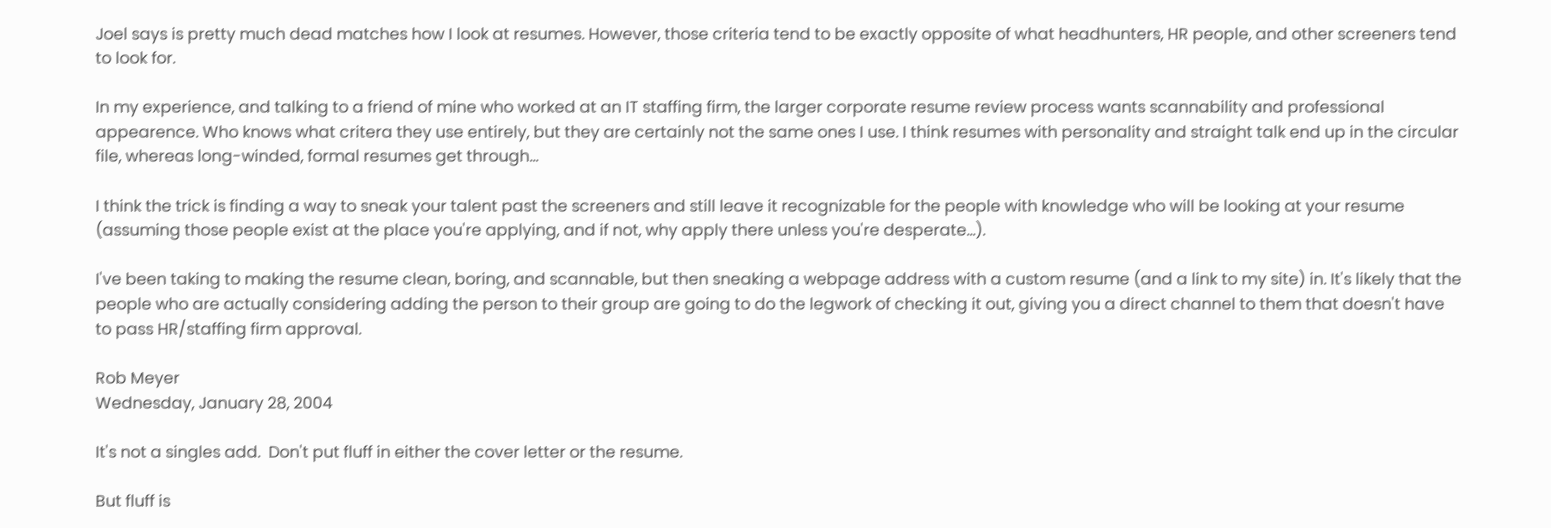Joel says is pretty much dead matches how I look at resumes. However, those criteria tend to be exactly opposite of what headhunters, HR people, and other screeners tend to look for.

In my experience, and talking to a friend of mine who worked at an IT staffing firm, the larger corporate resume review process wants scannability and professional appearence. Who knows what critera they use entirely, but they are certainly not the same ones I use. I think resumes with personality and straight talk end up in the circular file, whereas long-winded, formal resumes get through...

I think the trick is finding a way to sneak your talent past the screeners and still leave it recognizable for the people with knowledge who will be looking at your resume (assuming those people exist at the place you're applying, and if not, why apply there unless you're desperate...).

I've been taking to making the resume clean, boring, and scannable, but then sneaking a webpage address with a custom resume (and a link to my site) in. It's likely that the people who are actually considering adding the person to their group are going to do the legwork of checking it out, giving you a direct channel to them that doesn't have to pass HR/staffing firm approval.

Rob Meyer
Wednesday, January 28, 2004

It's not a singles add.  Don't put fluff in either the cover letter or the resume.

But fluff is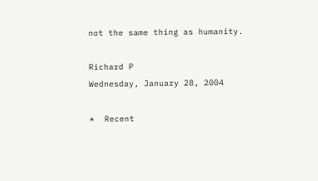not the same thing as humanity.

Richard P
Wednesday, January 28, 2004

*  Recent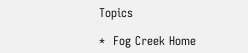Topics

*  Fog Creek Home